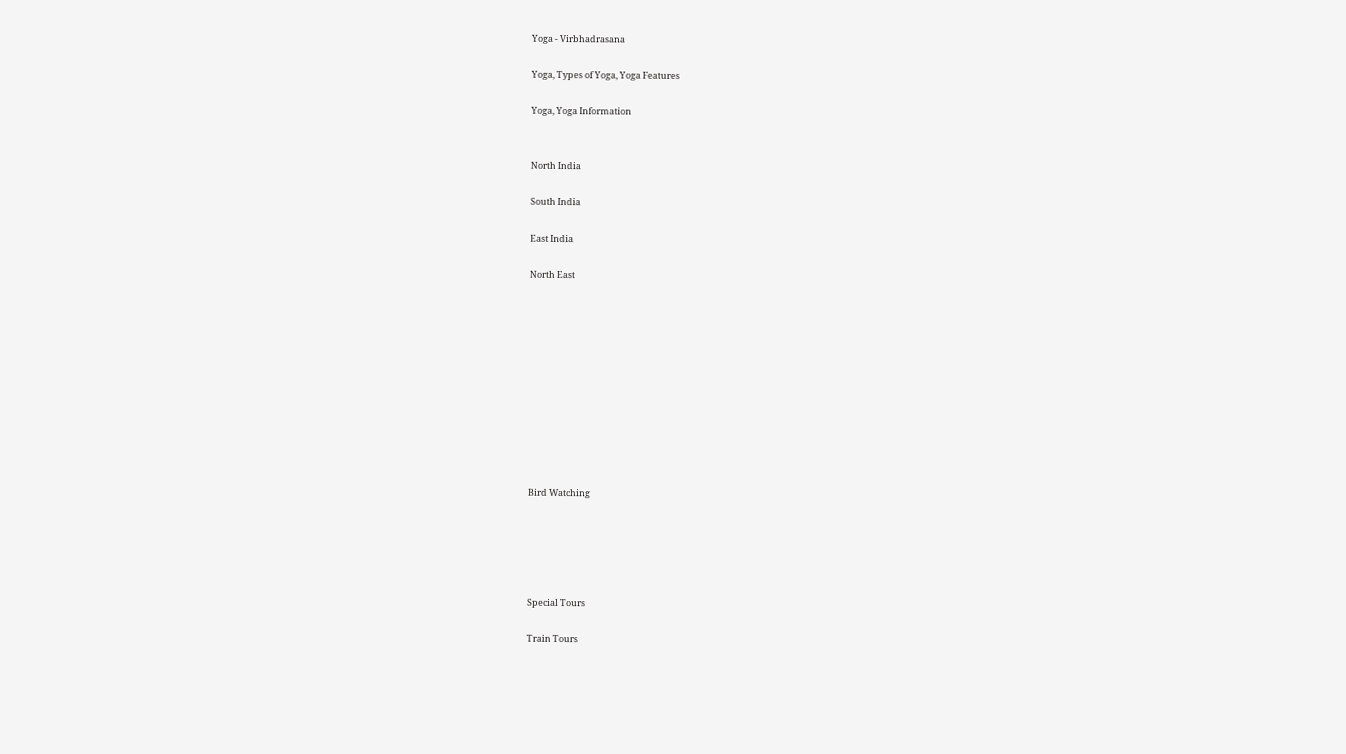Yoga - Virbhadrasana

Yoga, Types of Yoga, Yoga Features

Yoga, Yoga Information


North India

South India

East India

North East











Bird Watching





Special Tours

Train Tours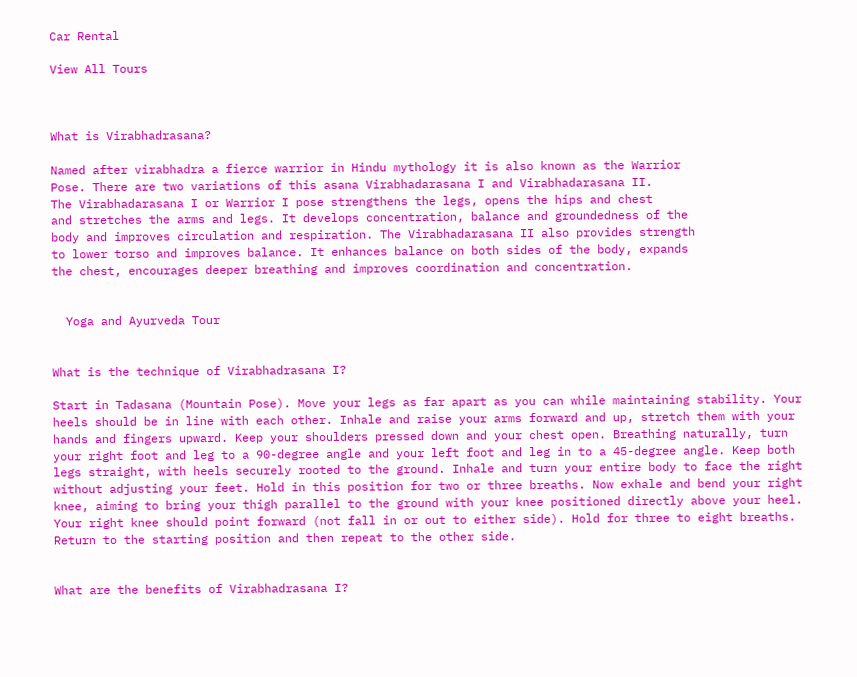Car Rental

View All Tours



What is Virabhadrasana?

Named after virabhadra a fierce warrior in Hindu mythology it is also known as the Warrior
Pose. There are two variations of this asana Virabhadarasana I and Virabhadarasana II.
The Virabhadarasana I or Warrior I pose strengthens the legs, opens the hips and chest
and stretches the arms and legs. It develops concentration, balance and groundedness of the
body and improves circulation and respiration. The Virabhadarasana II also provides strength
to lower torso and improves balance. It enhances balance on both sides of the body, expands
the chest, encourages deeper breathing and improves coordination and concentration.


  Yoga and Ayurveda Tour


What is the technique of Virabhadrasana I?

Start in Tadasana (Mountain Pose). Move your legs as far apart as you can while maintaining stability. Your heels should be in line with each other. Inhale and raise your arms forward and up, stretch them with your hands and fingers upward. Keep your shoulders pressed down and your chest open. Breathing naturally, turn your right foot and leg to a 90-degree angle and your left foot and leg in to a 45-degree angle. Keep both legs straight, with heels securely rooted to the ground. Inhale and turn your entire body to face the right without adjusting your feet. Hold in this position for two or three breaths. Now exhale and bend your right knee, aiming to bring your thigh parallel to the ground with your knee positioned directly above your heel. Your right knee should point forward (not fall in or out to either side). Hold for three to eight breaths. Return to the starting position and then repeat to the other side.


What are the benefits of Virabhadrasana I?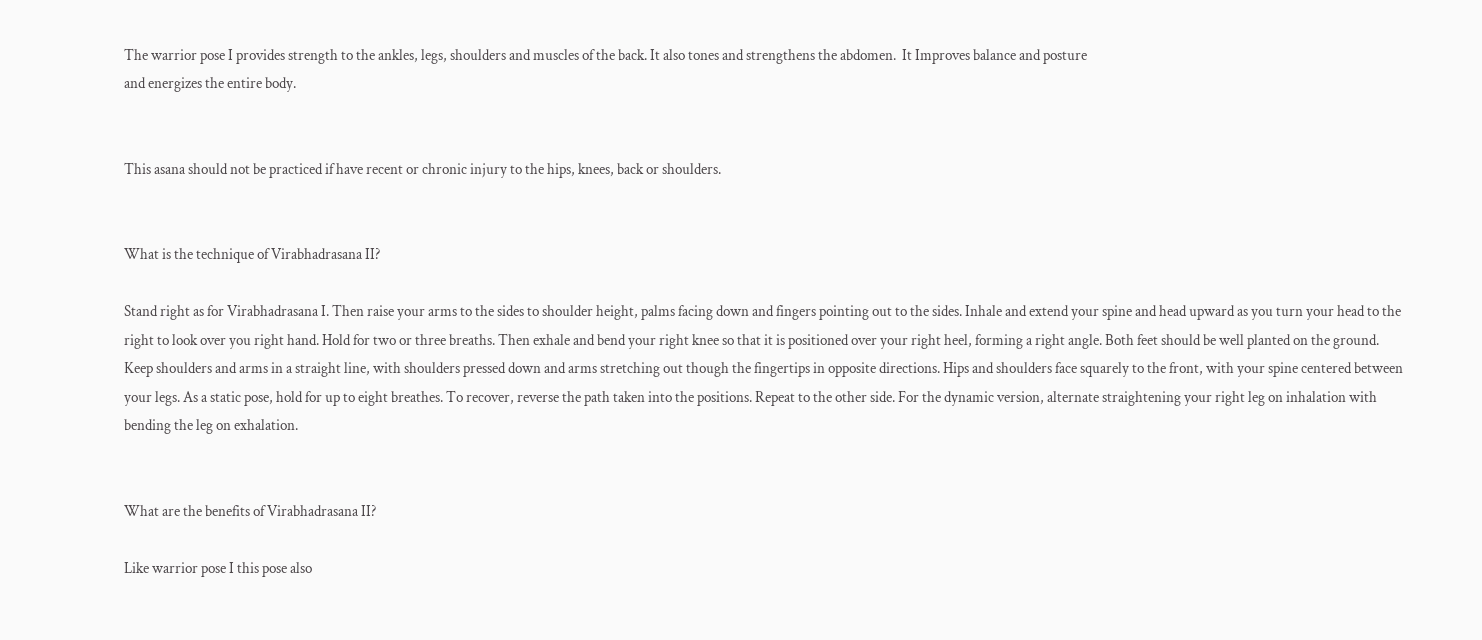The warrior pose I provides strength to the ankles, legs, shoulders and muscles of the back. It also tones and strengthens the abdomen.  It Improves balance and posture
and energizes the entire body.


This asana should not be practiced if have recent or chronic injury to the hips, knees, back or shoulders.


What is the technique of Virabhadrasana II?

Stand right as for Virabhadrasana I. Then raise your arms to the sides to shoulder height, palms facing down and fingers pointing out to the sides. Inhale and extend your spine and head upward as you turn your head to the right to look over you right hand. Hold for two or three breaths. Then exhale and bend your right knee so that it is positioned over your right heel, forming a right angle. Both feet should be well planted on the ground. Keep shoulders and arms in a straight line, with shoulders pressed down and arms stretching out though the fingertips in opposite directions. Hips and shoulders face squarely to the front, with your spine centered between your legs. As a static pose, hold for up to eight breathes. To recover, reverse the path taken into the positions. Repeat to the other side. For the dynamic version, alternate straightening your right leg on inhalation with bending the leg on exhalation.


What are the benefits of Virabhadrasana II?

Like warrior pose I this pose also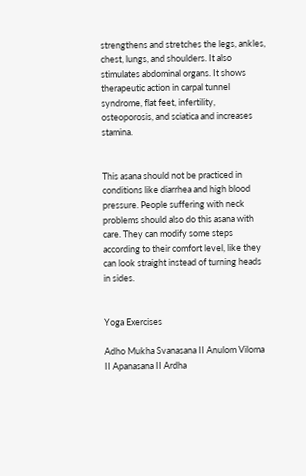strengthens and stretches the legs, ankles, chest, lungs, and shoulders. It also stimulates abdominal organs. It shows therapeutic action in carpal tunnel syndrome, flat feet, infertility, osteoporosis, and sciatica and increases stamina.


This asana should not be practiced in conditions like diarrhea and high blood pressure. People suffering with neck problems should also do this asana with care. They can modify some steps according to their comfort level, like they can look straight instead of turning heads in sides.


Yoga Exercises

Adho Mukha Svanasana II Anulom Viloma II Apanasana II Ardha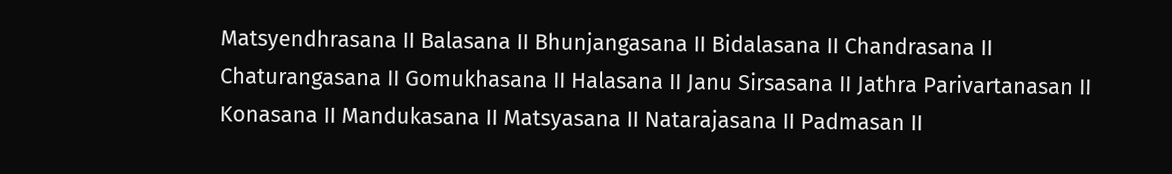Matsyendhrasana II Balasana II Bhunjangasana II Bidalasana II Chandrasana II Chaturangasana II Gomukhasana II Halasana II Janu Sirsasana II Jathra Parivartanasan II Konasana II Mandukasana II Matsyasana II Natarajasana II Padmasan II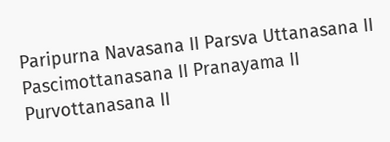Paripurna Navasana II Parsva Uttanasana II Pascimottanasana II Pranayama II Purvottanasana II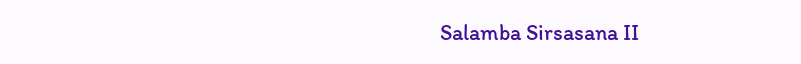Salamba Sirsasana II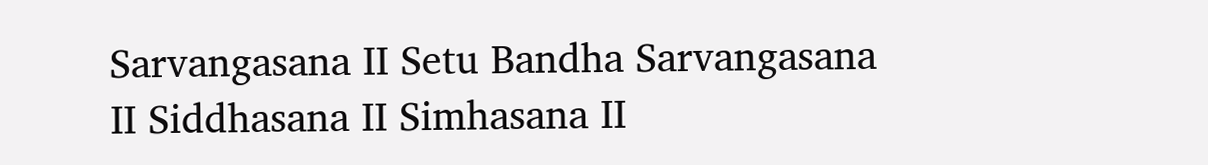Sarvangasana II Setu Bandha Sarvangasana II Siddhasana II Simhasana II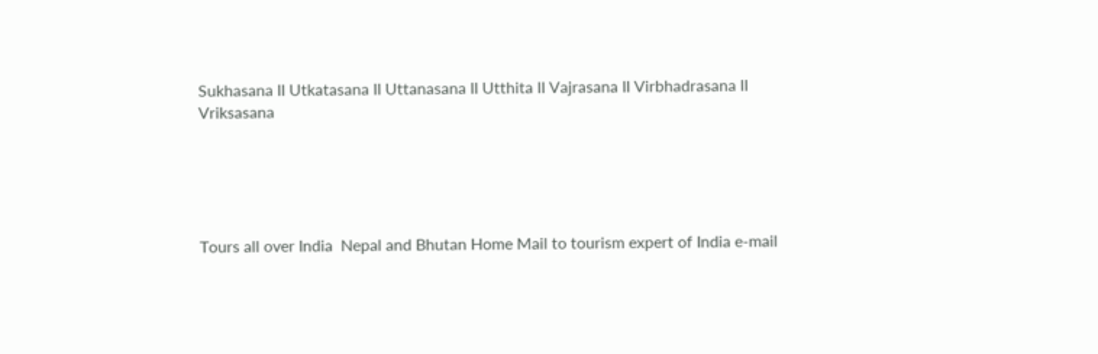Sukhasana II Utkatasana II Uttanasana II Utthita II Vajrasana II Virbhadrasana II Vriksasana





Tours all over India  Nepal and Bhutan Home Mail to tourism expert of India e-mail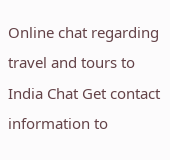Online chat regarding travel and tours to India Chat Get contact information to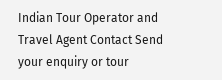Indian Tour Operator and Travel Agent Contact Send your enquiry or tour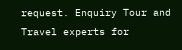request. Enquiry Tour and Travel experts for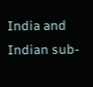India and Indian sub-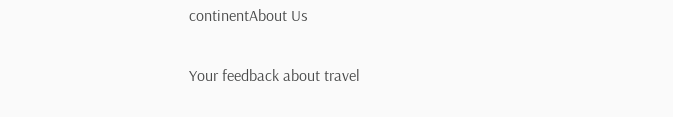continentAbout Us

Your feedback about travel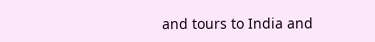and tours to India and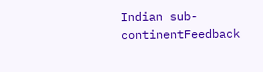Indian sub-continentFeedback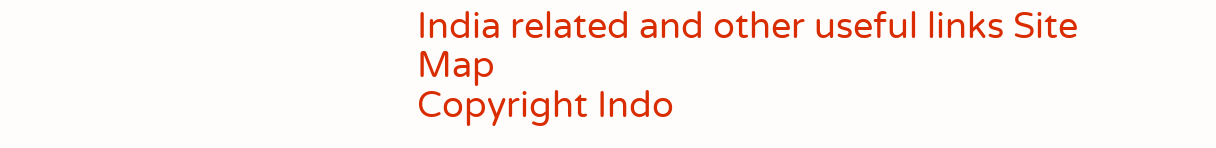India related and other useful links Site Map
Copyright Indo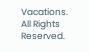Vacations. All Rights Reserved.